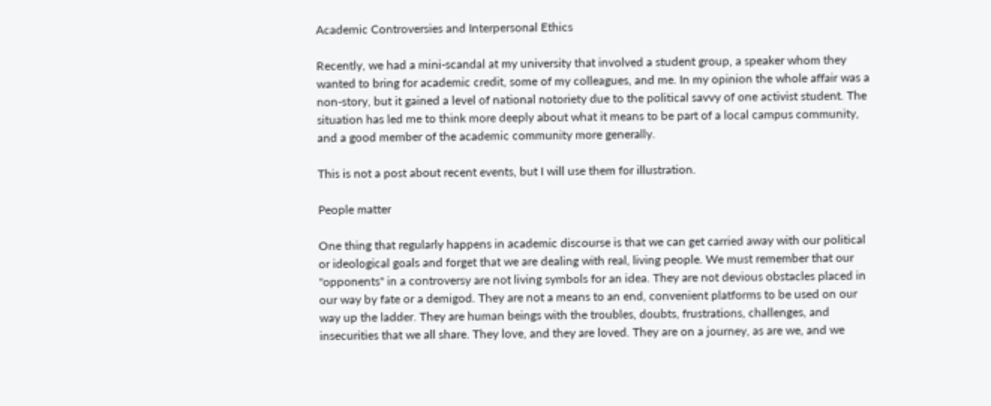Academic Controversies and Interpersonal Ethics

Recently, we had a mini-scandal at my university that involved a student group, a speaker whom they wanted to bring for academic credit, some of my colleagues, and me. In my opinion the whole affair was a non-story, but it gained a level of national notoriety due to the political savvy of one activist student. The situation has led me to think more deeply about what it means to be part of a local campus community, and a good member of the academic community more generally.

This is not a post about recent events, but I will use them for illustration.

People matter

One thing that regularly happens in academic discourse is that we can get carried away with our political or ideological goals and forget that we are dealing with real, living people. We must remember that our "opponents" in a controversy are not living symbols for an idea. They are not devious obstacles placed in our way by fate or a demigod. They are not a means to an end, convenient platforms to be used on our way up the ladder. They are human beings with the troubles, doubts, frustrations, challenges, and insecurities that we all share. They love, and they are loved. They are on a journey, as are we, and we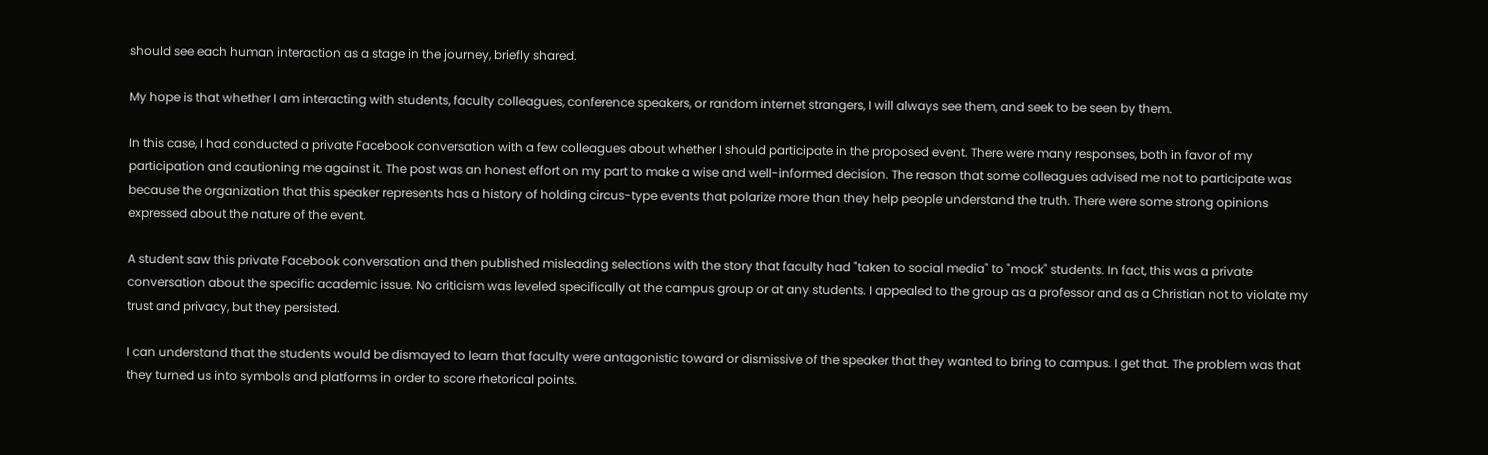should see each human interaction as a stage in the journey, briefly shared.

My hope is that whether I am interacting with students, faculty colleagues, conference speakers, or random internet strangers, I will always see them, and seek to be seen by them.

In this case, I had conducted a private Facebook conversation with a few colleagues about whether I should participate in the proposed event. There were many responses, both in favor of my participation and cautioning me against it. The post was an honest effort on my part to make a wise and well-informed decision. The reason that some colleagues advised me not to participate was because the organization that this speaker represents has a history of holding circus-type events that polarize more than they help people understand the truth. There were some strong opinions expressed about the nature of the event.

A student saw this private Facebook conversation and then published misleading selections with the story that faculty had "taken to social media" to "mock" students. In fact, this was a private conversation about the specific academic issue. No criticism was leveled specifically at the campus group or at any students. I appealed to the group as a professor and as a Christian not to violate my trust and privacy, but they persisted.

I can understand that the students would be dismayed to learn that faculty were antagonistic toward or dismissive of the speaker that they wanted to bring to campus. I get that. The problem was that they turned us into symbols and platforms in order to score rhetorical points.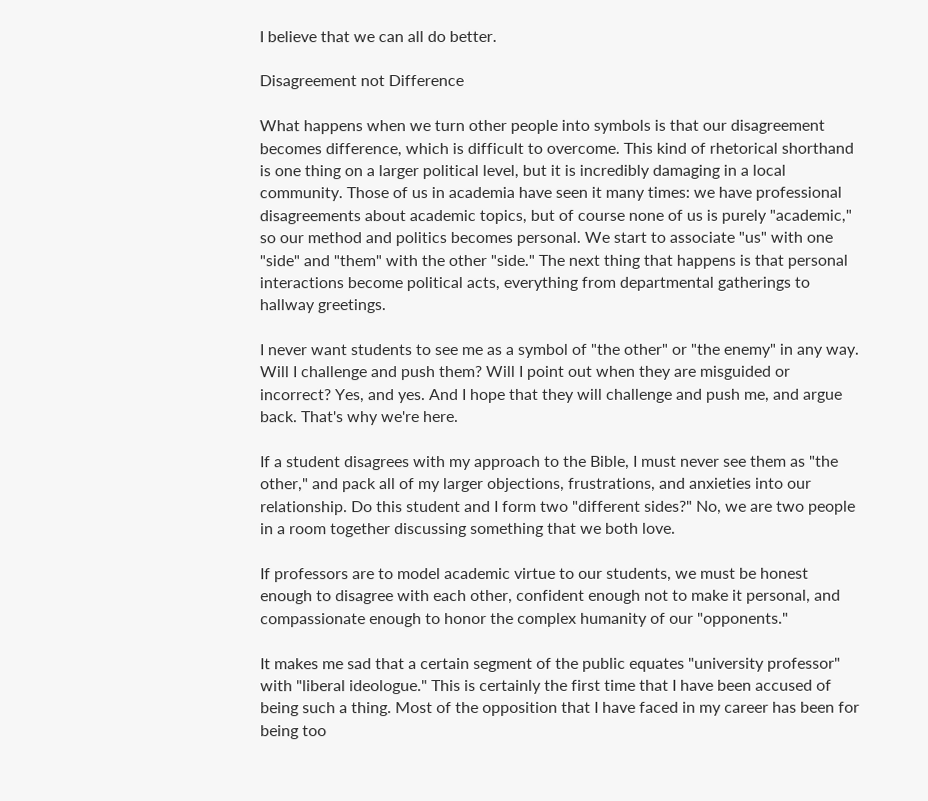I believe that we can all do better.

Disagreement not Difference

What happens when we turn other people into symbols is that our disagreement becomes difference, which is difficult to overcome. This kind of rhetorical shorthand is one thing on a larger political level, but it is incredibly damaging in a local community. Those of us in academia have seen it many times: we have professional disagreements about academic topics, but of course none of us is purely "academic," so our method and politics becomes personal. We start to associate "us" with one "side" and "them" with the other "side." The next thing that happens is that personal interactions become political acts, everything from departmental gatherings to hallway greetings.

I never want students to see me as a symbol of "the other" or "the enemy" in any way. Will I challenge and push them? Will I point out when they are misguided or incorrect? Yes, and yes. And I hope that they will challenge and push me, and argue back. That's why we're here.

If a student disagrees with my approach to the Bible, I must never see them as "the other," and pack all of my larger objections, frustrations, and anxieties into our relationship. Do this student and I form two "different sides?" No, we are two people in a room together discussing something that we both love.

If professors are to model academic virtue to our students, we must be honest enough to disagree with each other, confident enough not to make it personal, and compassionate enough to honor the complex humanity of our "opponents."

It makes me sad that a certain segment of the public equates "university professor" with "liberal ideologue." This is certainly the first time that I have been accused of being such a thing. Most of the opposition that I have faced in my career has been for being too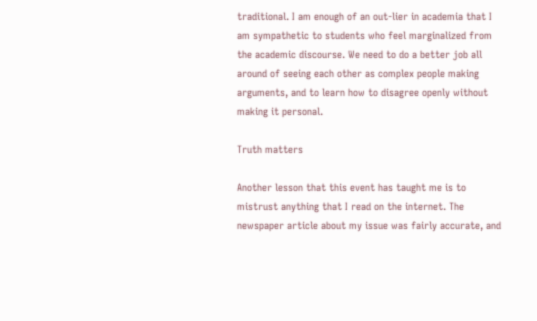traditional. I am enough of an out-lier in academia that I am sympathetic to students who feel marginalized from the academic discourse. We need to do a better job all around of seeing each other as complex people making arguments, and to learn how to disagree openly without making it personal.

Truth matters

Another lesson that this event has taught me is to mistrust anything that I read on the internet. The newspaper article about my issue was fairly accurate, and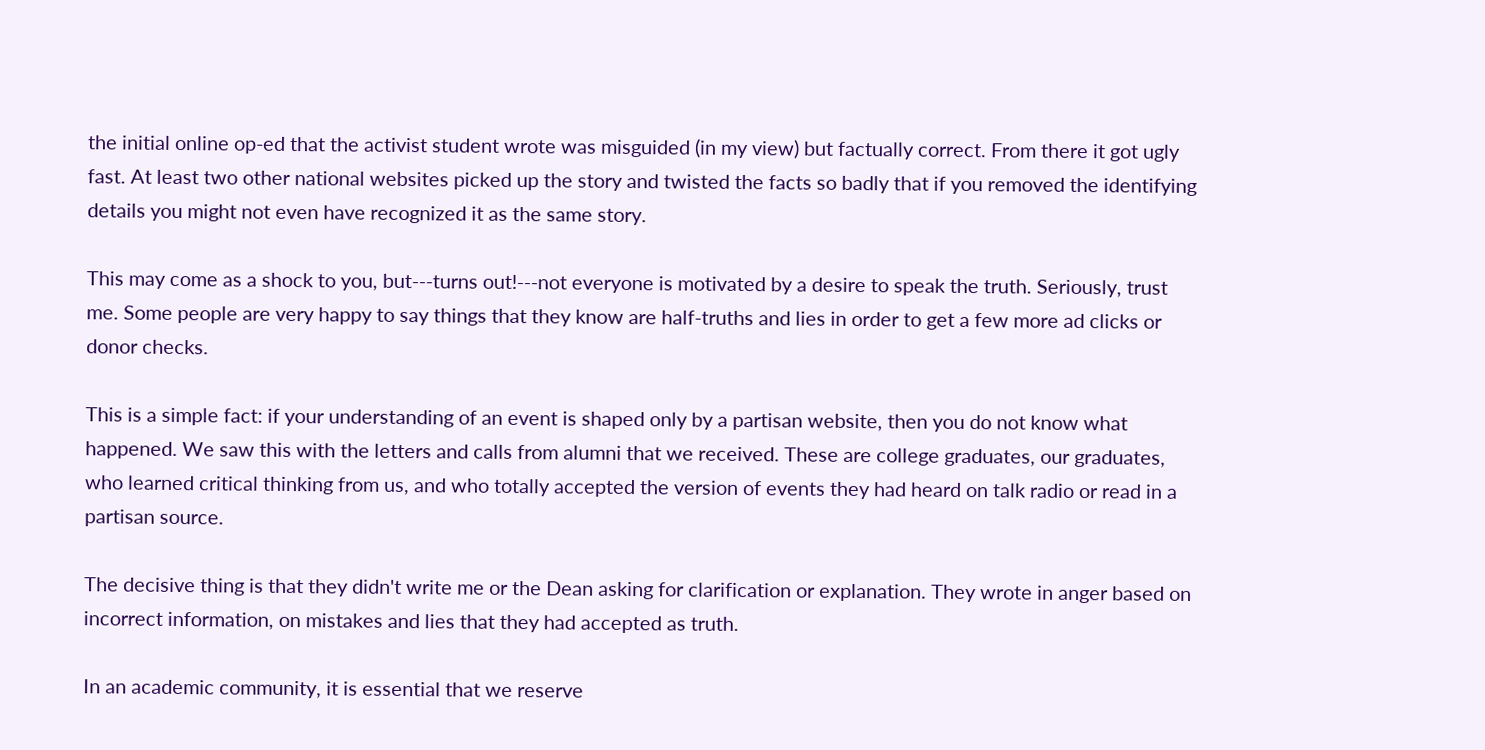the initial online op-ed that the activist student wrote was misguided (in my view) but factually correct. From there it got ugly fast. At least two other national websites picked up the story and twisted the facts so badly that if you removed the identifying details you might not even have recognized it as the same story.

This may come as a shock to you, but---turns out!---not everyone is motivated by a desire to speak the truth. Seriously, trust me. Some people are very happy to say things that they know are half-truths and lies in order to get a few more ad clicks or donor checks.

This is a simple fact: if your understanding of an event is shaped only by a partisan website, then you do not know what happened. We saw this with the letters and calls from alumni that we received. These are college graduates, our graduates, who learned critical thinking from us, and who totally accepted the version of events they had heard on talk radio or read in a partisan source.

The decisive thing is that they didn't write me or the Dean asking for clarification or explanation. They wrote in anger based on incorrect information, on mistakes and lies that they had accepted as truth.

In an academic community, it is essential that we reserve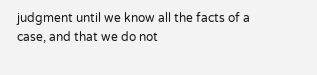judgment until we know all the facts of a case, and that we do not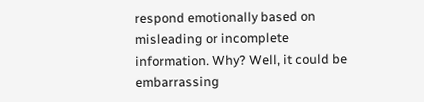respond emotionally based on misleading or incomplete information. Why? Well, it could be embarrassing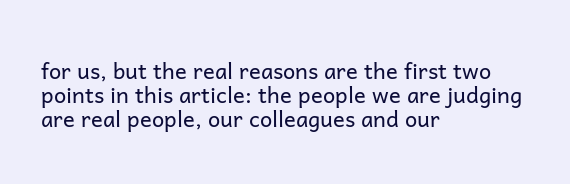for us, but the real reasons are the first two points in this article: the people we are judging are real people, our colleagues and our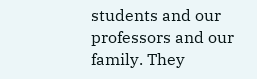students and our professors and our family. They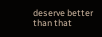deserve better than that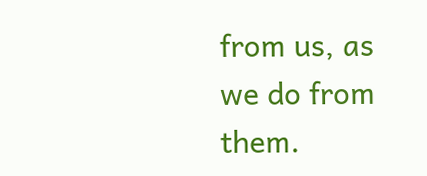from us, as we do from them.